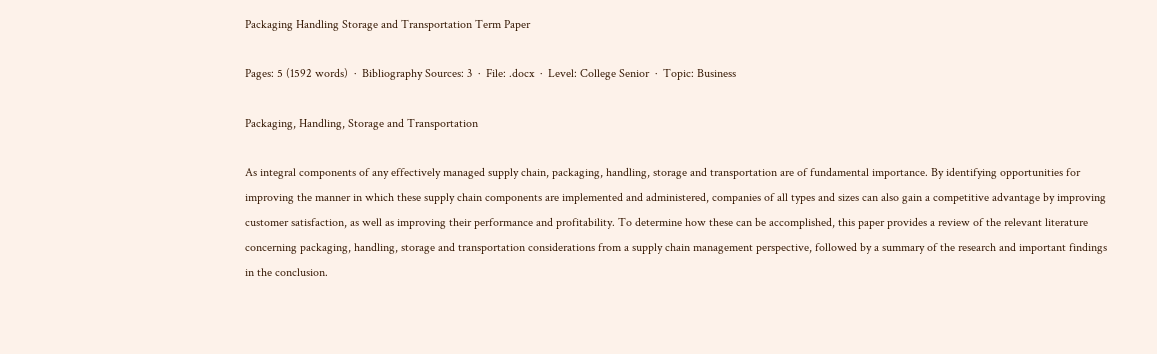Packaging Handling Storage and Transportation Term Paper

Pages: 5 (1592 words)  ·  Bibliography Sources: 3  ·  File: .docx  ·  Level: College Senior  ·  Topic: Business

Packaging, Handling, Storage and Transportation

As integral components of any effectively managed supply chain, packaging, handling, storage and transportation are of fundamental importance. By identifying opportunities for improving the manner in which these supply chain components are implemented and administered, companies of all types and sizes can also gain a competitive advantage by improving customer satisfaction, as well as improving their performance and profitability. To determine how these can be accomplished, this paper provides a review of the relevant literature concerning packaging, handling, storage and transportation considerations from a supply chain management perspective, followed by a summary of the research and important findings in the conclusion.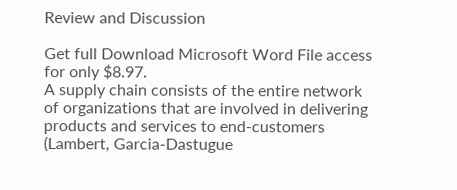Review and Discussion

Get full Download Microsoft Word File access
for only $8.97.
A supply chain consists of the entire network of organizations that are involved in delivering products and services to end-customers (Lambert, Garcia-Dastugue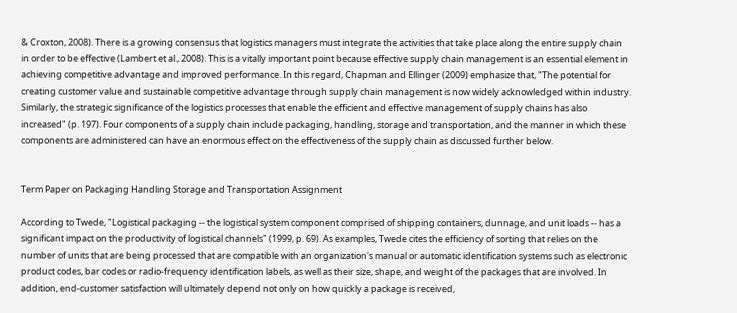& Croxton, 2008). There is a growing consensus that logistics managers must integrate the activities that take place along the entire supply chain in order to be effective (Lambert et al., 2008). This is a vitally important point because effective supply chain management is an essential element in achieving competitive advantage and improved performance. In this regard, Chapman and Ellinger (2009) emphasize that, "The potential for creating customer value and sustainable competitive advantage through supply chain management is now widely acknowledged within industry. Similarly, the strategic significance of the logistics processes that enable the efficient and effective management of supply chains has also increased" (p. 197). Four components of a supply chain include packaging, handling, storage and transportation, and the manner in which these components are administered can have an enormous effect on the effectiveness of the supply chain as discussed further below.


Term Paper on Packaging Handling Storage and Transportation Assignment

According to Twede, "Logistical packaging -- the logistical system component comprised of shipping containers, dunnage, and unit loads -- has a significant impact on the productivity of logistical channels" (1999, p. 69). As examples, Twede cites the efficiency of sorting that relies on the number of units that are being processed that are compatible with an organization's manual or automatic identification systems such as electronic product codes, bar codes or radio-frequency identification labels, as well as their size, shape, and weight of the packages that are involved. In addition, end-customer satisfaction will ultimately depend not only on how quickly a package is received,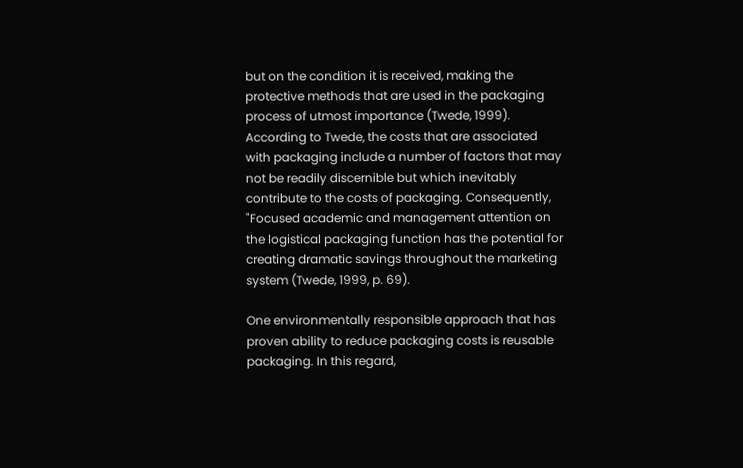but on the condition it is received, making the protective methods that are used in the packaging process of utmost importance (Twede, 1999). According to Twede, the costs that are associated with packaging include a number of factors that may not be readily discernible but which inevitably contribute to the costs of packaging. Consequently, "Focused academic and management attention on the logistical packaging function has the potential for creating dramatic savings throughout the marketing system (Twede, 1999, p. 69).

One environmentally responsible approach that has proven ability to reduce packaging costs is reusable packaging. In this regard,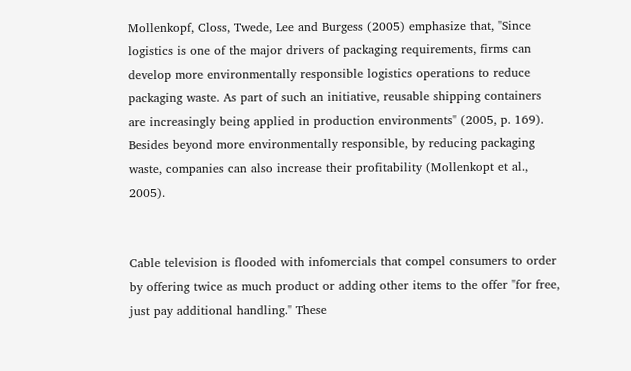Mollenkopf, Closs, Twede, Lee and Burgess (2005) emphasize that, "Since logistics is one of the major drivers of packaging requirements, firms can develop more environmentally responsible logistics operations to reduce packaging waste. As part of such an initiative, reusable shipping containers are increasingly being applied in production environments" (2005, p. 169). Besides beyond more environmentally responsible, by reducing packaging waste, companies can also increase their profitability (Mollenkopt et al., 2005).


Cable television is flooded with infomercials that compel consumers to order by offering twice as much product or adding other items to the offer "for free, just pay additional handling." These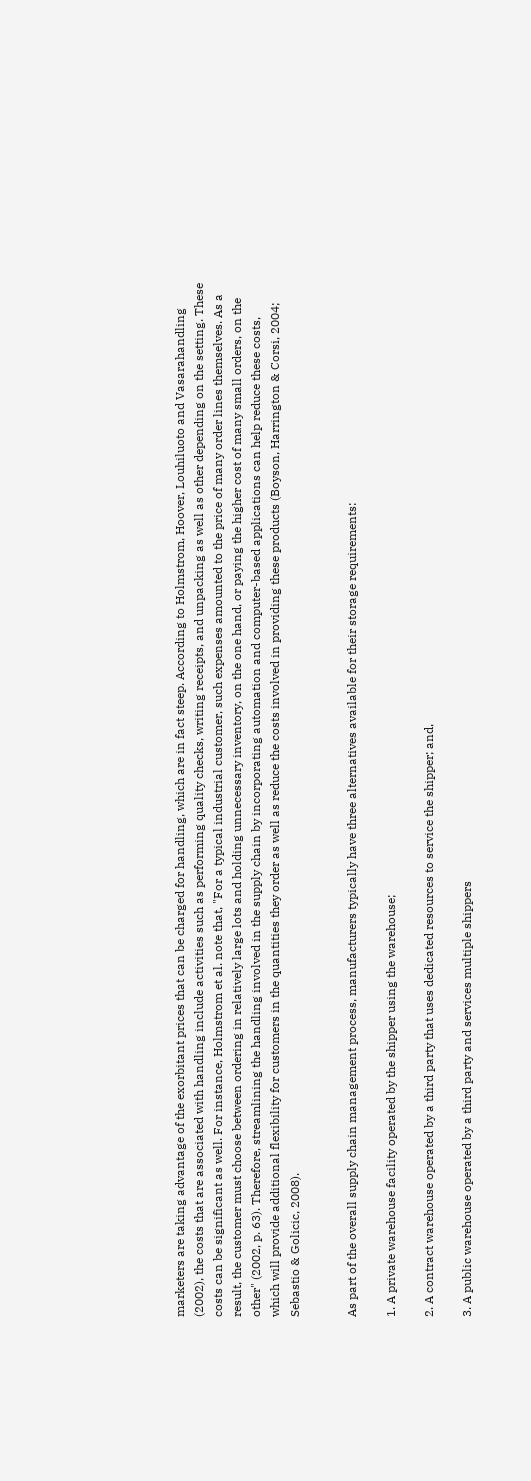marketers are taking advantage of the exorbitant prices that can be charged for handling, which are in fact steep. According to Holmstrom, Hoover, Louhiluoto and Vasarahandling (2002), the costs that are associated with handling include activities such as performing quality checks, writing receipts, and unpacking as well as other depending on the setting. These costs can be significant as well. For instance, Holmstrom et al. note that, "For a typical industrial customer, such expenses amounted to the price of many order lines themselves. As a result, the customer must choose between ordering in relatively large lots and holding unnecessary inventory, on the one hand, or paying the higher cost of many small orders, on the other" (2002, p. 63). Therefore, streamlining the handling involved in the supply chain by incorporating automation and computer-based applications can help reduce these costs, which will provide additional flexibility for customers in the quantities they order as well as reduce the costs involved in providing these products (Boyson, Harrington & Corsi, 2004; Sebastio & Golicic, 2008).


As part of the overall supply chain management process, manufacturers typically have three alternatives available for their storage requirements:

1. A private warehouse facility operated by the shipper using the warehouse;

2. A contract warehouse operated by a third party that uses dedicated resources to service the shipper; and,

3. A public warehouse operated by a third party and services multiple shippers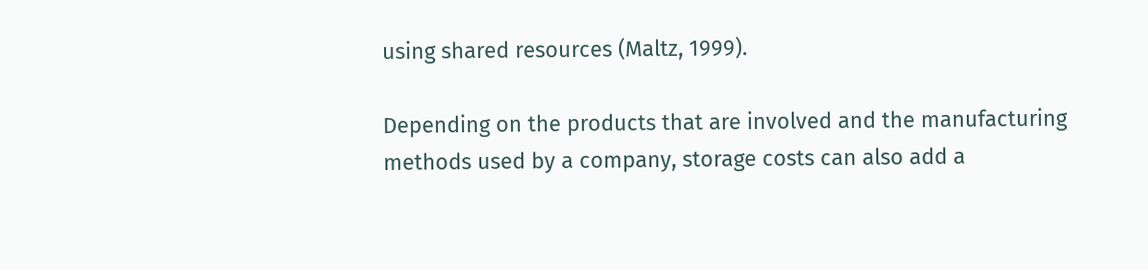using shared resources (Maltz, 1999).

Depending on the products that are involved and the manufacturing methods used by a company, storage costs can also add a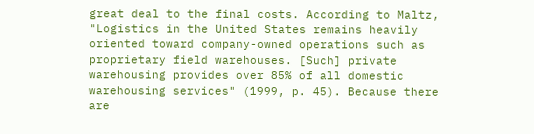great deal to the final costs. According to Maltz, "Logistics in the United States remains heavily oriented toward company-owned operations such as proprietary field warehouses. [Such] private warehousing provides over 85% of all domestic warehousing services" (1999, p. 45). Because there are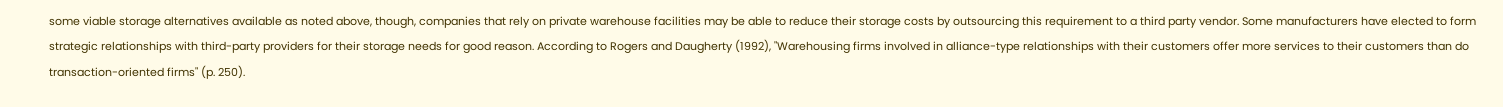some viable storage alternatives available as noted above, though, companies that rely on private warehouse facilities may be able to reduce their storage costs by outsourcing this requirement to a third party vendor. Some manufacturers have elected to form strategic relationships with third-party providers for their storage needs for good reason. According to Rogers and Daugherty (1992), "Warehousing firms involved in alliance-type relationships with their customers offer more services to their customers than do transaction-oriented firms" (p. 250).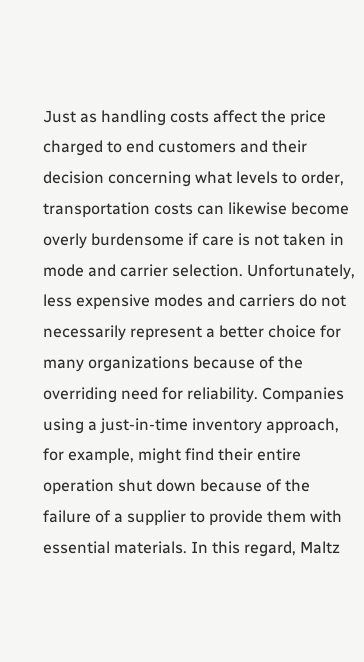Just as handling costs affect the price charged to end customers and their decision concerning what levels to order, transportation costs can likewise become overly burdensome if care is not taken in mode and carrier selection. Unfortunately, less expensive modes and carriers do not necessarily represent a better choice for many organizations because of the overriding need for reliability. Companies using a just-in-time inventory approach, for example, might find their entire operation shut down because of the failure of a supplier to provide them with essential materials. In this regard, Maltz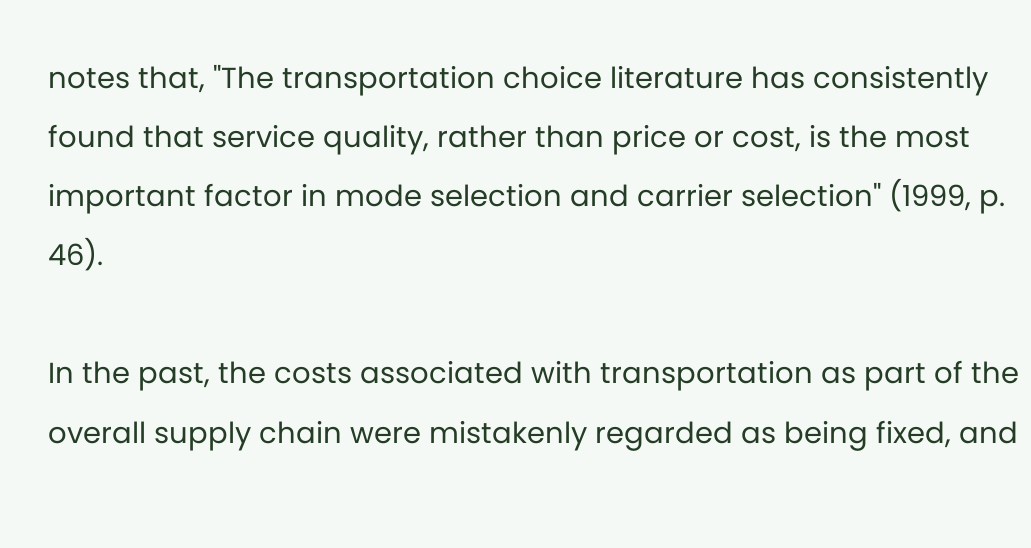notes that, "The transportation choice literature has consistently found that service quality, rather than price or cost, is the most important factor in mode selection and carrier selection" (1999, p. 46).

In the past, the costs associated with transportation as part of the overall supply chain were mistakenly regarded as being fixed, and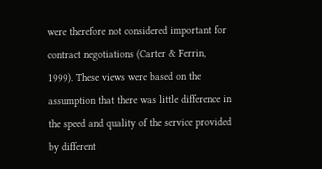were therefore not considered important for contract negotiations (Carter & Ferrin, 1999). These views were based on the assumption that there was little difference in the speed and quality of the service provided by different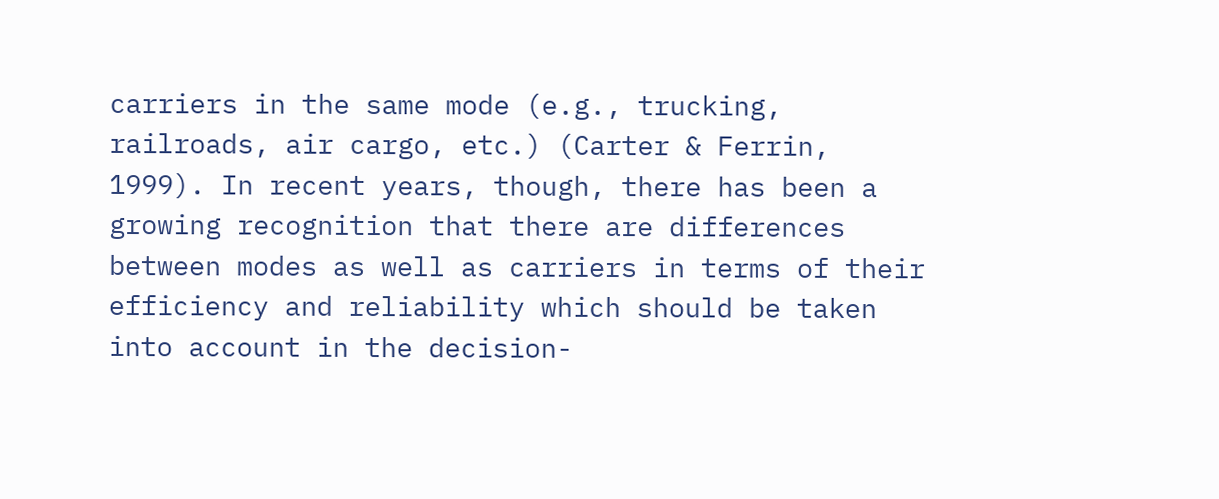carriers in the same mode (e.g., trucking, railroads, air cargo, etc.) (Carter & Ferrin, 1999). In recent years, though, there has been a growing recognition that there are differences between modes as well as carriers in terms of their efficiency and reliability which should be taken into account in the decision-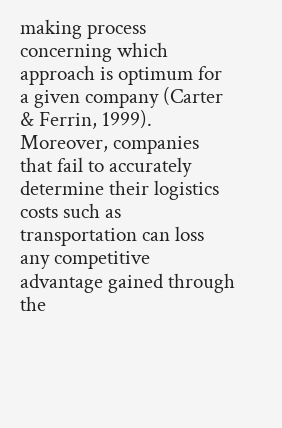making process concerning which approach is optimum for a given company (Carter & Ferrin, 1999). Moreover, companies that fail to accurately determine their logistics costs such as transportation can loss any competitive advantage gained through the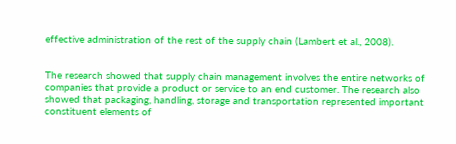effective administration of the rest of the supply chain (Lambert et al., 2008).


The research showed that supply chain management involves the entire networks of companies that provide a product or service to an end customer. The research also showed that packaging, handling, storage and transportation represented important constituent elements of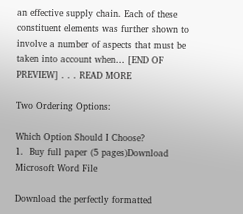an effective supply chain. Each of these constituent elements was further shown to involve a number of aspects that must be taken into account when… [END OF PREVIEW] . . . READ MORE

Two Ordering Options:

Which Option Should I Choose?
1.  Buy full paper (5 pages)Download Microsoft Word File

Download the perfectly formatted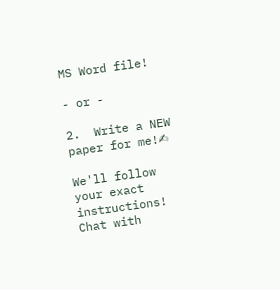MS Word file!

- or -

2.  Write a NEW paper for me!✍

We'll follow your exact instructions!
Chat with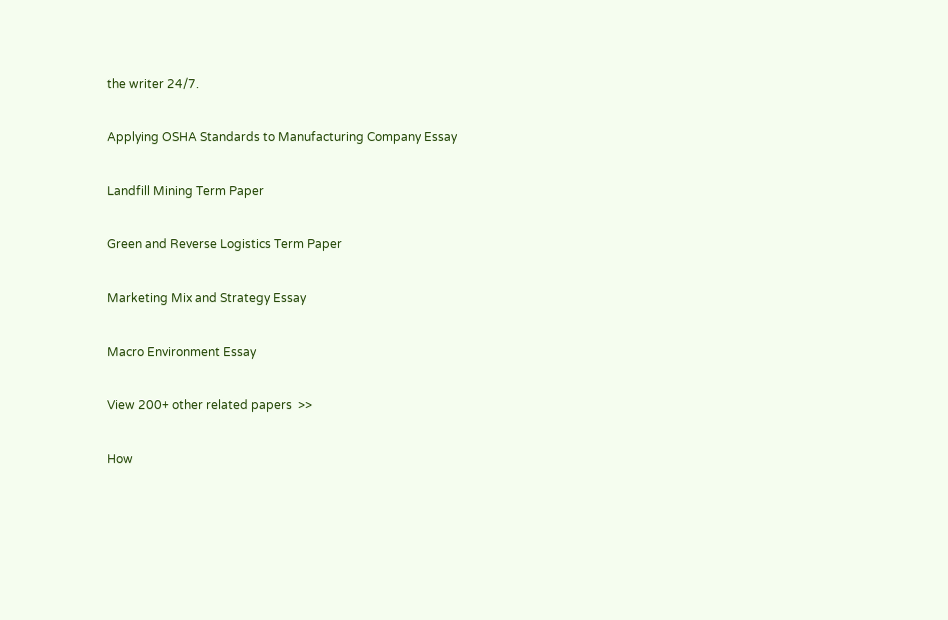the writer 24/7.

Applying OSHA Standards to Manufacturing Company Essay

Landfill Mining Term Paper

Green and Reverse Logistics Term Paper

Marketing Mix and Strategy Essay

Macro Environment Essay

View 200+ other related papers  >>

How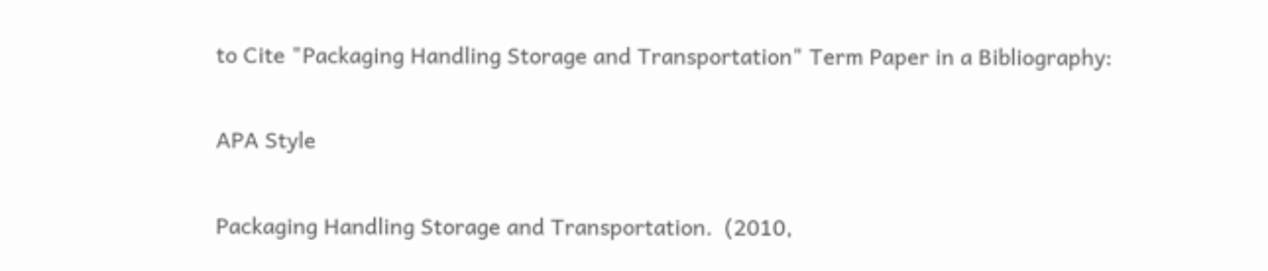to Cite "Packaging Handling Storage and Transportation" Term Paper in a Bibliography:

APA Style

Packaging Handling Storage and Transportation.  (2010,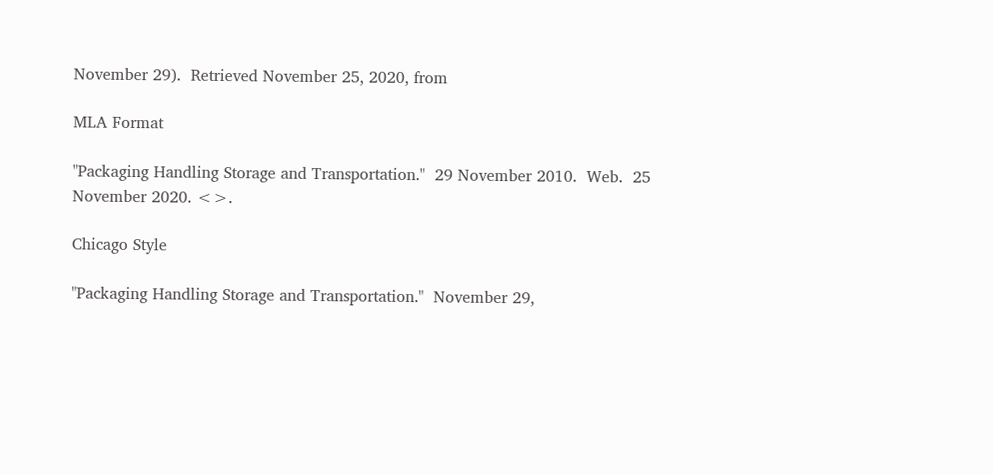November 29).  Retrieved November 25, 2020, from

MLA Format

"Packaging Handling Storage and Transportation."  29 November 2010.  Web.  25 November 2020. <>.

Chicago Style

"Packaging Handling Storage and Transportation."  November 29,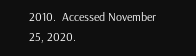2010.  Accessed November 25, 2020.